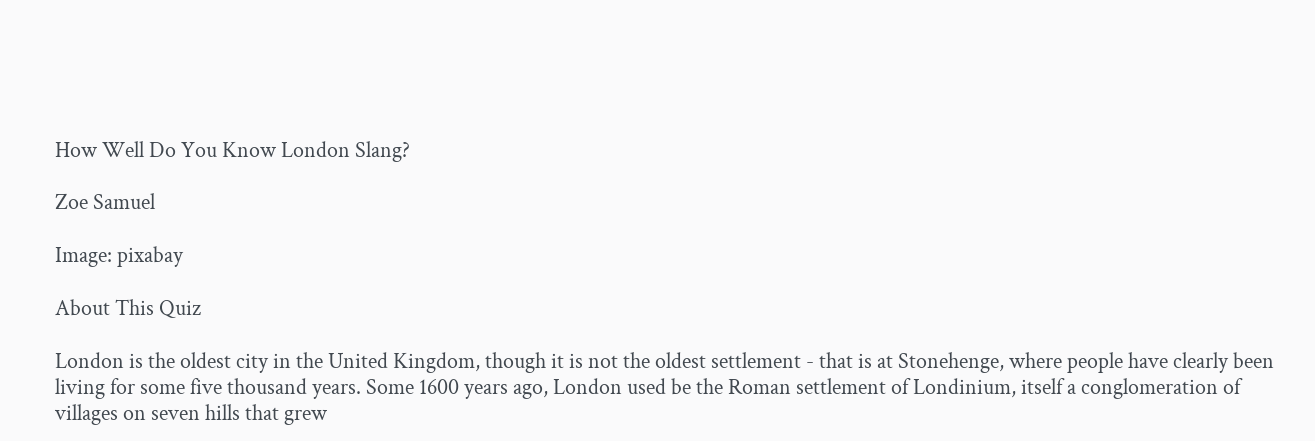How Well Do You Know London Slang?

Zoe Samuel

Image: pixabay

About This Quiz

London is the oldest city in the United Kingdom, though it is not the oldest settlement - that is at Stonehenge, where people have clearly been living for some five thousand years. Some 1600 years ago, London used be the Roman settlement of Londinium, itself a conglomeration of villages on seven hills that grew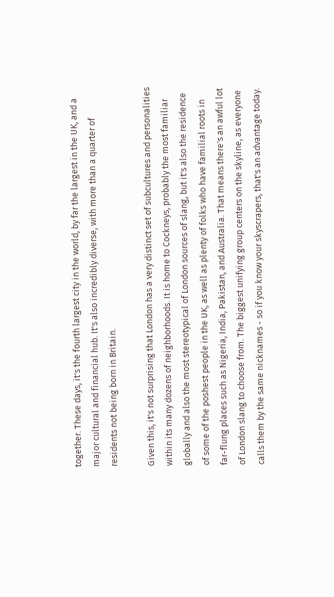together. These days, it's the fourth largest city in the world, by far the largest in the UK, and a major cultural and financial hub. It's also incredibly diverse, with more than a quarter of residents not being born in Britain.

Given this, it's not surprising that London has a very distinct set of subcultures and personalities within its many dozens of neighborhoods. It is home to Cockneys, probably the most familiar globally and also the most stereotypical of London sources of slang, but it's also the residence of some of the poshest people in the UK, as well as plenty of folks who have familial roots in far-flung places such as Nigeria, India, Pakistan, and Australia. That means there's an awful lot of London slang to choose from. The biggest unifying group centers on the skyline, as everyone calls them by the same nicknames - so if you know your skyscrapers, that's an advantage today.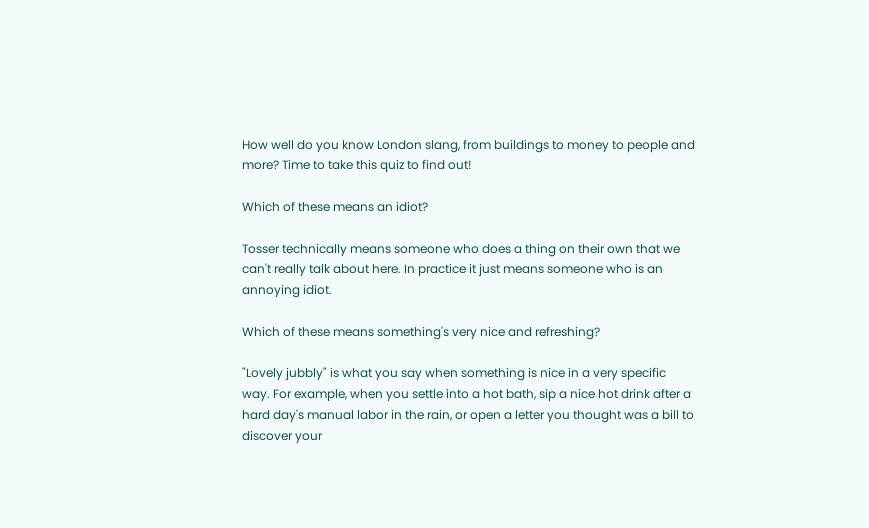How well do you know London slang, from buildings to money to people and more? Time to take this quiz to find out!

Which of these means an idiot?

Tosser technically means someone who does a thing on their own that we can't really talk about here. In practice it just means someone who is an annoying idiot.

Which of these means something's very nice and refreshing?

"Lovely jubbly" is what you say when something is nice in a very specific way. For example, when you settle into a hot bath, sip a nice hot drink after a hard day's manual labor in the rain, or open a letter you thought was a bill to discover your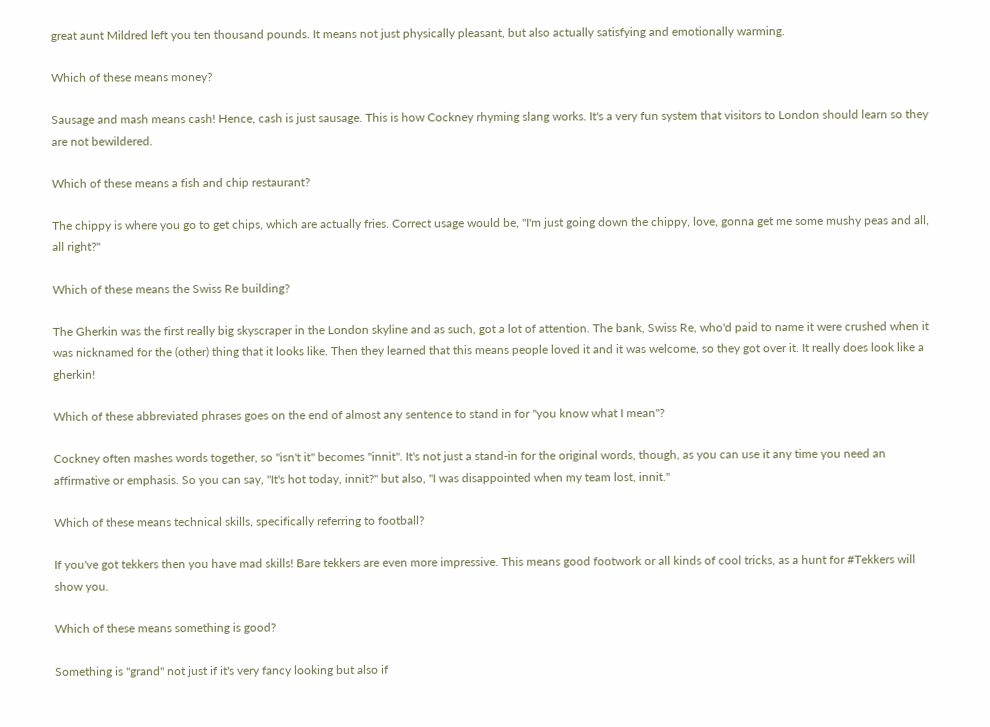great aunt Mildred left you ten thousand pounds. It means not just physically pleasant, but also actually satisfying and emotionally warming.

Which of these means money?

Sausage and mash means cash! Hence, cash is just sausage. This is how Cockney rhyming slang works. It's a very fun system that visitors to London should learn so they are not bewildered.

Which of these means a fish and chip restaurant?

The chippy is where you go to get chips, which are actually fries. Correct usage would be, "I'm just going down the chippy, love, gonna get me some mushy peas and all, all right?"

Which of these means the Swiss Re building?

The Gherkin was the first really big skyscraper in the London skyline and as such, got a lot of attention. The bank, Swiss Re, who'd paid to name it were crushed when it was nicknamed for the (other) thing that it looks like. Then they learned that this means people loved it and it was welcome, so they got over it. It really does look like a gherkin!

Which of these abbreviated phrases goes on the end of almost any sentence to stand in for "you know what I mean"?

Cockney often mashes words together, so "isn't it" becomes "innit". It's not just a stand-in for the original words, though, as you can use it any time you need an affirmative or emphasis. So you can say, "It's hot today, innit?" but also, "I was disappointed when my team lost, innit."

Which of these means technical skills, specifically referring to football?

If you've got tekkers then you have mad skills! Bare tekkers are even more impressive. This means good footwork or all kinds of cool tricks, as a hunt for #Tekkers will show you.

Which of these means something is good?

Something is "grand" not just if it's very fancy looking but also if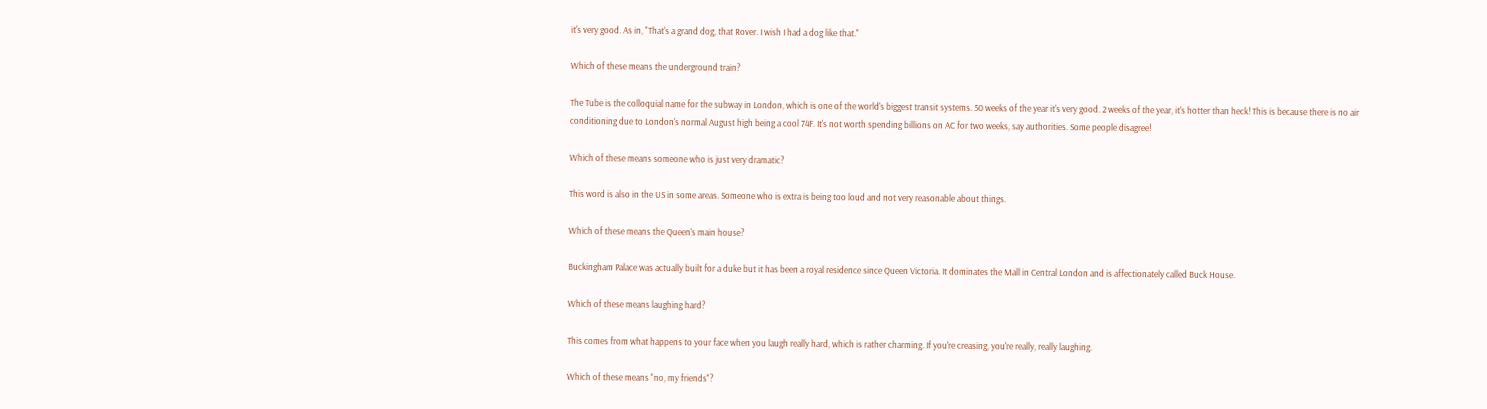it's very good. As in, "That's a grand dog, that Rover. I wish I had a dog like that."

Which of these means the underground train?

The Tube is the colloquial name for the subway in London, which is one of the world's biggest transit systems. 50 weeks of the year it's very good. 2 weeks of the year, it's hotter than heck! This is because there is no air conditioning due to London's normal August high being a cool 74F. It's not worth spending billions on AC for two weeks, say authorities. Some people disagree!

Which of these means someone who is just very dramatic?

This word is also in the US in some areas. Someone who is extra is being too loud and not very reasonable about things.

Which of these means the Queen's main house?

Buckingham Palace was actually built for a duke but it has been a royal residence since Queen Victoria. It dominates the Mall in Central London and is affectionately called Buck House.

Which of these means laughing hard?

This comes from what happens to your face when you laugh really hard, which is rather charming. If you're creasing, you're really, really laughing.

Which of these means "no, my friends"?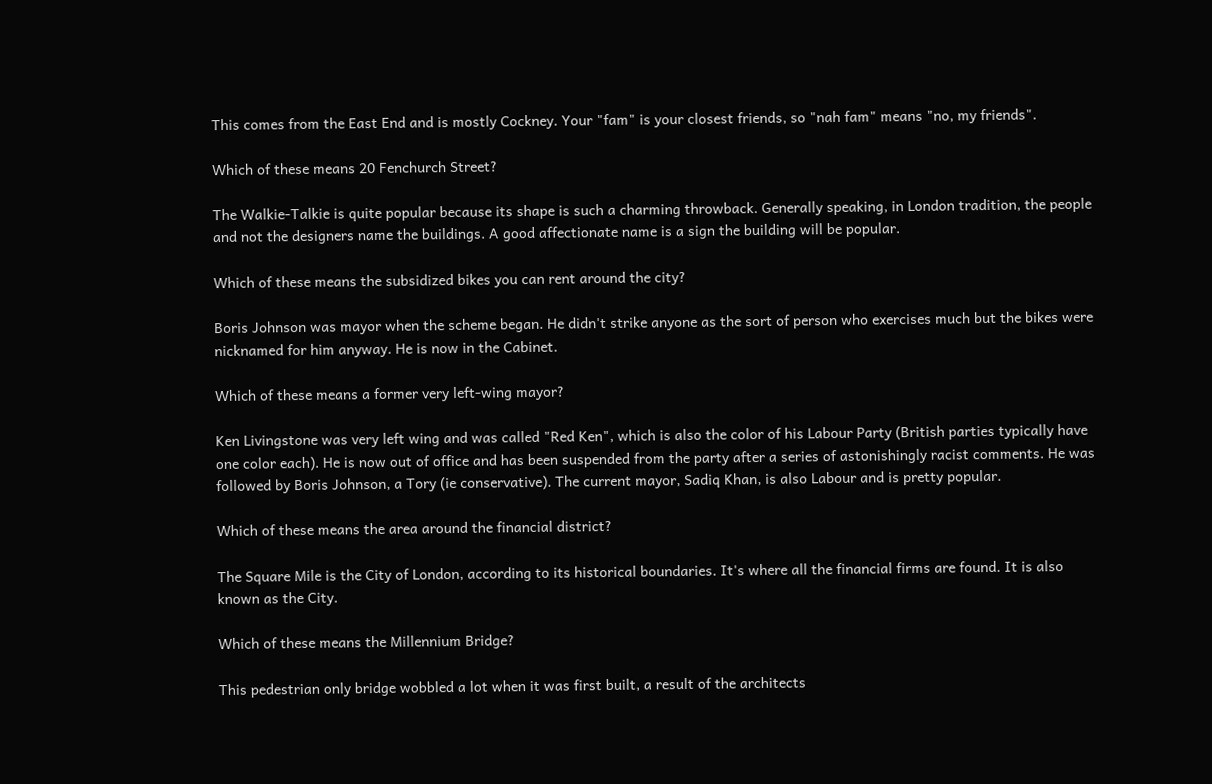This comes from the East End and is mostly Cockney. Your "fam" is your closest friends, so "nah fam" means "no, my friends".

Which of these means 20 Fenchurch Street?

The Walkie-Talkie is quite popular because its shape is such a charming throwback. Generally speaking, in London tradition, the people and not the designers name the buildings. A good affectionate name is a sign the building will be popular.

Which of these means the subsidized bikes you can rent around the city?

Boris Johnson was mayor when the scheme began. He didn't strike anyone as the sort of person who exercises much but the bikes were nicknamed for him anyway. He is now in the Cabinet.

Which of these means a former very left-wing mayor?

Ken Livingstone was very left wing and was called "Red Ken", which is also the color of his Labour Party (British parties typically have one color each). He is now out of office and has been suspended from the party after a series of astonishingly racist comments. He was followed by Boris Johnson, a Tory (ie conservative). The current mayor, Sadiq Khan, is also Labour and is pretty popular.

Which of these means the area around the financial district?

The Square Mile is the City of London, according to its historical boundaries. It's where all the financial firms are found. It is also known as the City.

Which of these means the Millennium Bridge?

This pedestrian only bridge wobbled a lot when it was first built, a result of the architects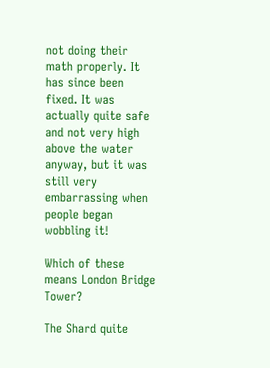not doing their math properly. It has since been fixed. It was actually quite safe and not very high above the water anyway, but it was still very embarrassing when people began wobbling it!

Which of these means London Bridge Tower?

The Shard quite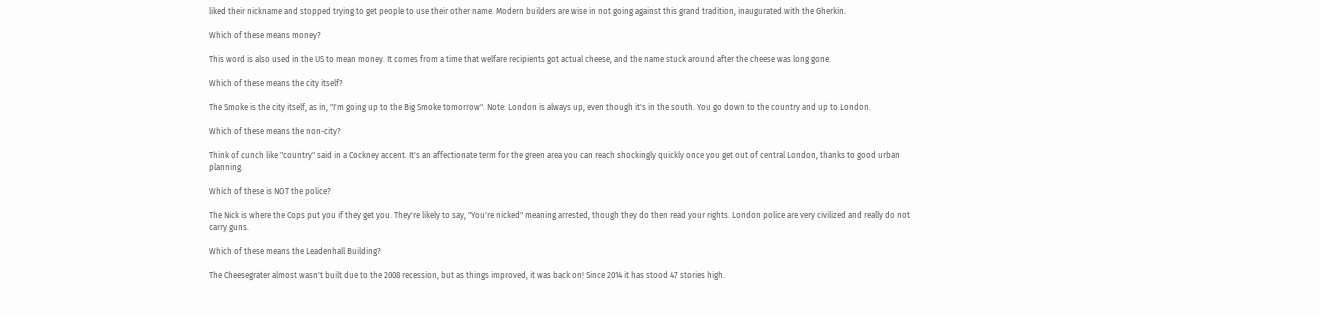liked their nickname and stopped trying to get people to use their other name. Modern builders are wise in not going against this grand tradition, inaugurated with the Gherkin.

Which of these means money?

This word is also used in the US to mean money. It comes from a time that welfare recipients got actual cheese, and the name stuck around after the cheese was long gone.

Which of these means the city itself?

The Smoke is the city itself, as in, "I'm going up to the Big Smoke tomorrow". Note: London is always up, even though it's in the south. You go down to the country and up to London.

Which of these means the non-city?

Think of cunch like "country" said in a Cockney accent. It's an affectionate term for the green area you can reach shockingly quickly once you get out of central London, thanks to good urban planning.

Which of these is NOT the police?

The Nick is where the Cops put you if they get you. They're likely to say, "You're nicked" meaning arrested, though they do then read your rights. London police are very civilized and really do not carry guns.

Which of these means the Leadenhall Building?

The Cheesegrater almost wasn't built due to the 2008 recession, but as things improved, it was back on! Since 2014 it has stood 47 stories high.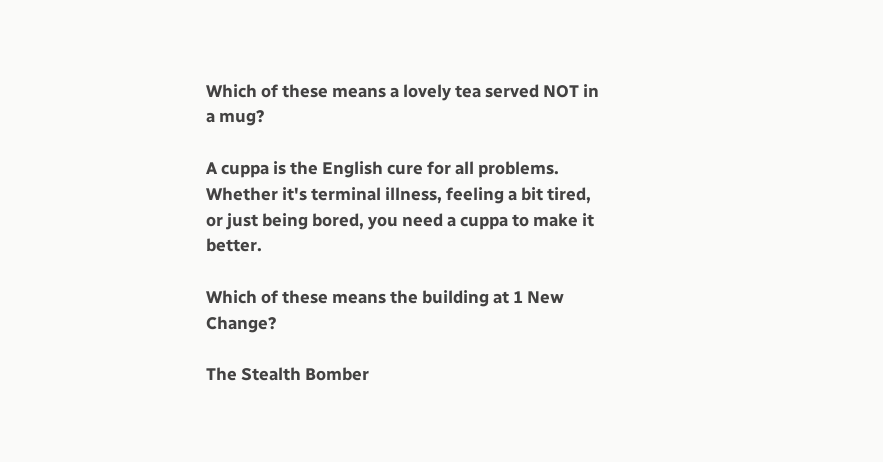Which of these means a lovely tea served NOT in a mug?

A cuppa is the English cure for all problems. Whether it's terminal illness, feeling a bit tired, or just being bored, you need a cuppa to make it better.

Which of these means the building at 1 New Change?

The Stealth Bomber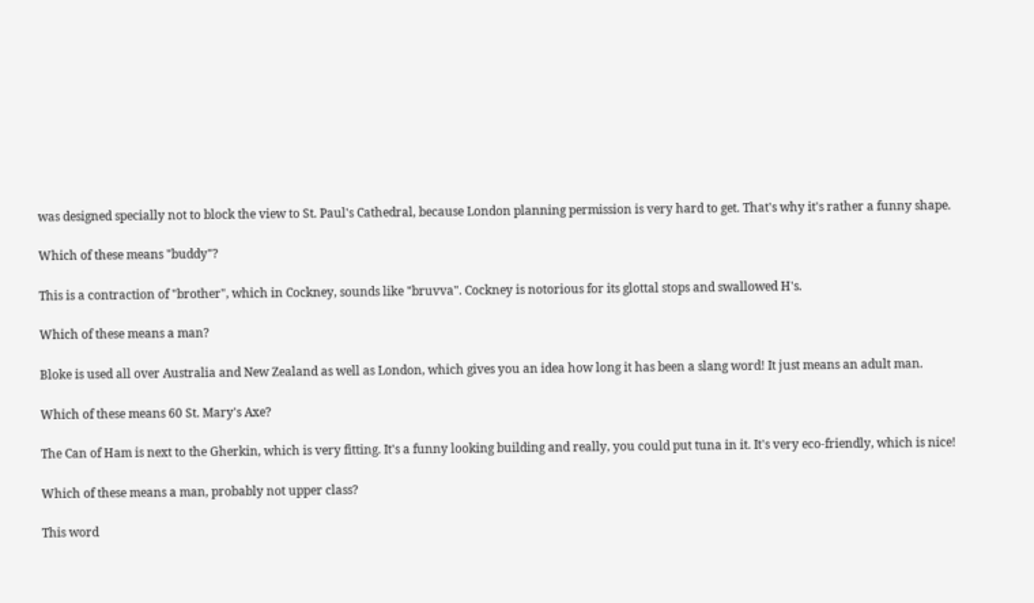was designed specially not to block the view to St. Paul's Cathedral, because London planning permission is very hard to get. That's why it's rather a funny shape.

Which of these means "buddy"?

This is a contraction of "brother", which in Cockney, sounds like "bruvva". Cockney is notorious for its glottal stops and swallowed H's.

Which of these means a man?

Bloke is used all over Australia and New Zealand as well as London, which gives you an idea how long it has been a slang word! It just means an adult man.

Which of these means 60 St. Mary's Axe?

The Can of Ham is next to the Gherkin, which is very fitting. It's a funny looking building and really, you could put tuna in it. It's very eco-friendly, which is nice!

Which of these means a man, probably not upper class?

This word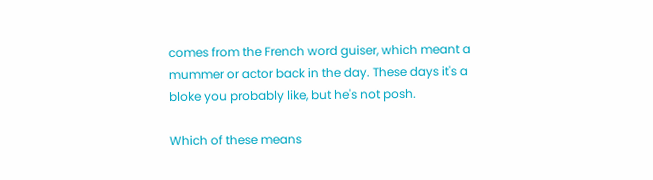comes from the French word guiser, which meant a mummer or actor back in the day. These days it's a bloke you probably like, but he's not posh.

Which of these means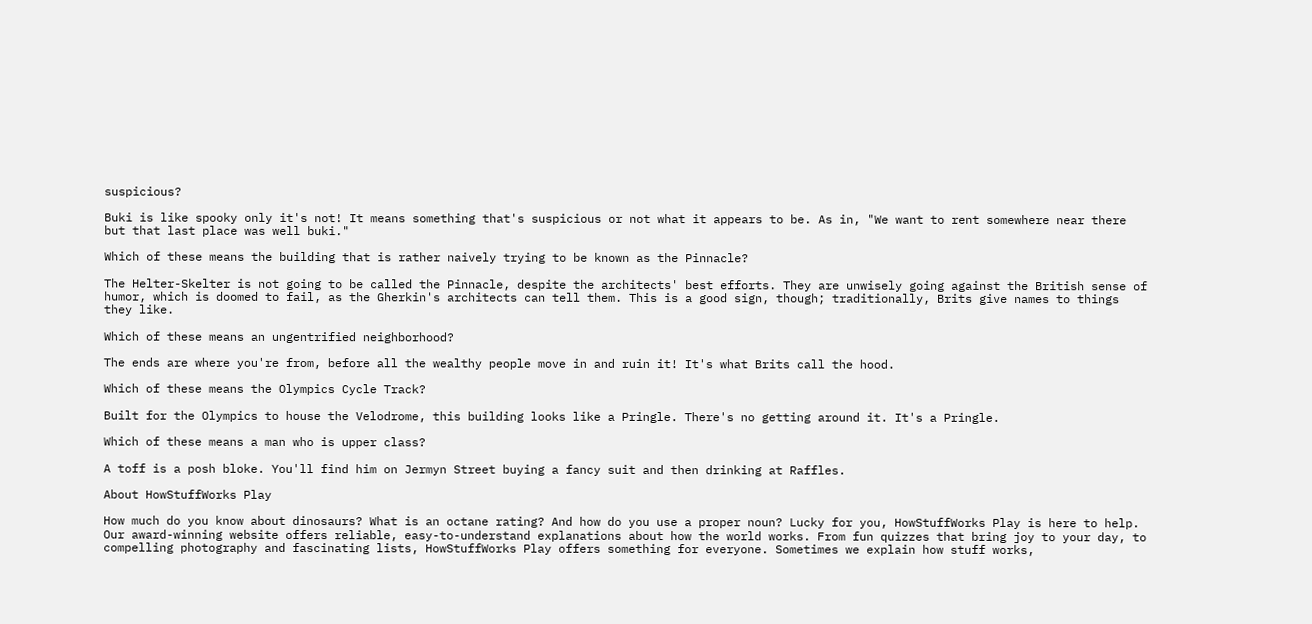suspicious?

Buki is like spooky only it's not! It means something that's suspicious or not what it appears to be. As in, "We want to rent somewhere near there but that last place was well buki."

Which of these means the building that is rather naively trying to be known as the Pinnacle?

The Helter-Skelter is not going to be called the Pinnacle, despite the architects' best efforts. They are unwisely going against the British sense of humor, which is doomed to fail, as the Gherkin's architects can tell them. This is a good sign, though; traditionally, Brits give names to things they like.

Which of these means an ungentrified neighborhood?

The ends are where you're from, before all the wealthy people move in and ruin it! It's what Brits call the hood.

Which of these means the Olympics Cycle Track?

Built for the Olympics to house the Velodrome, this building looks like a Pringle. There's no getting around it. It's a Pringle.

Which of these means a man who is upper class?

A toff is a posh bloke. You'll find him on Jermyn Street buying a fancy suit and then drinking at Raffles.

About HowStuffWorks Play

How much do you know about dinosaurs? What is an octane rating? And how do you use a proper noun? Lucky for you, HowStuffWorks Play is here to help. Our award-winning website offers reliable, easy-to-understand explanations about how the world works. From fun quizzes that bring joy to your day, to compelling photography and fascinating lists, HowStuffWorks Play offers something for everyone. Sometimes we explain how stuff works,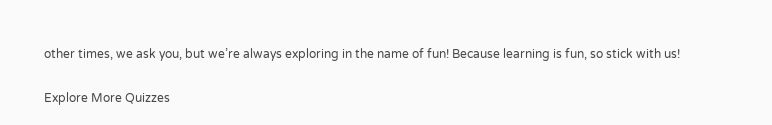other times, we ask you, but we’re always exploring in the name of fun! Because learning is fun, so stick with us!

Explore More Quizzes